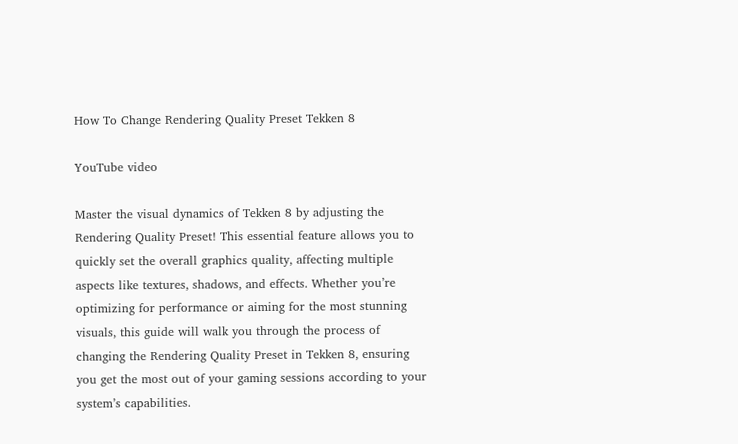How To Change Rendering Quality Preset Tekken 8

YouTube video

Master the visual dynamics of Tekken 8 by adjusting the Rendering Quality Preset! This essential feature allows you to quickly set the overall graphics quality, affecting multiple aspects like textures, shadows, and effects. Whether you’re optimizing for performance or aiming for the most stunning visuals, this guide will walk you through the process of changing the Rendering Quality Preset in Tekken 8, ensuring you get the most out of your gaming sessions according to your system’s capabilities.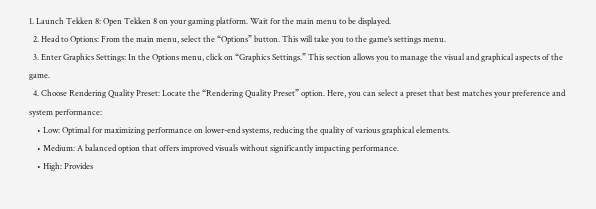1. Launch Tekken 8: Open Tekken 8 on your gaming platform. Wait for the main menu to be displayed.
  2. Head to Options: From the main menu, select the “Options” button. This will take you to the game’s settings menu.
  3. Enter Graphics Settings: In the Options menu, click on “Graphics Settings.” This section allows you to manage the visual and graphical aspects of the game.
  4. Choose Rendering Quality Preset: Locate the “Rendering Quality Preset” option. Here, you can select a preset that best matches your preference and system performance:
    • Low: Optimal for maximizing performance on lower-end systems, reducing the quality of various graphical elements.
    • Medium: A balanced option that offers improved visuals without significantly impacting performance.
    • High: Provides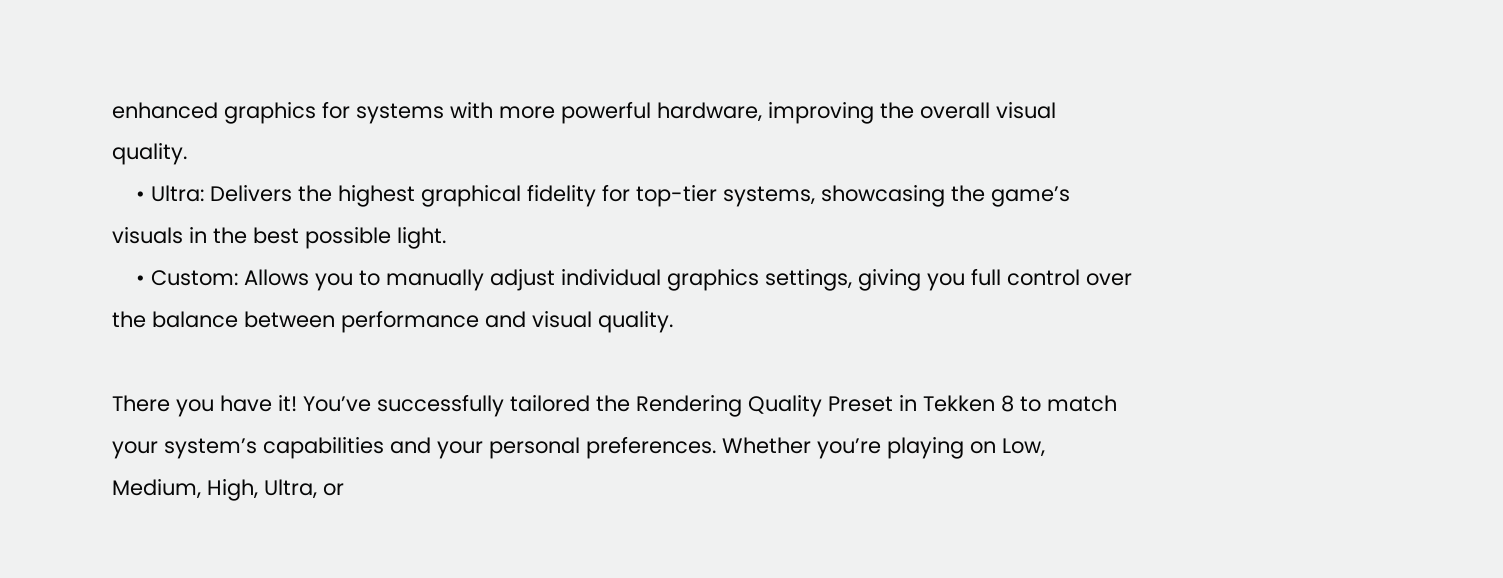enhanced graphics for systems with more powerful hardware, improving the overall visual quality.
    • Ultra: Delivers the highest graphical fidelity for top-tier systems, showcasing the game’s visuals in the best possible light.
    • Custom: Allows you to manually adjust individual graphics settings, giving you full control over the balance between performance and visual quality.

There you have it! You’ve successfully tailored the Rendering Quality Preset in Tekken 8 to match your system’s capabilities and your personal preferences. Whether you’re playing on Low, Medium, High, Ultra, or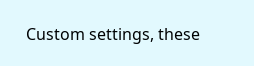Custom settings, these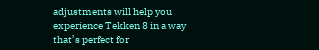adjustments will help you experience Tekken 8 in a way that’s perfect for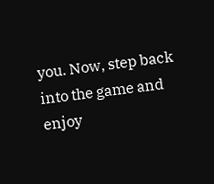you. Now, step back into the game and enjoy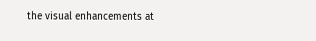the visual enhancements at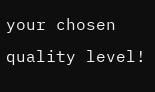your chosen quality level!